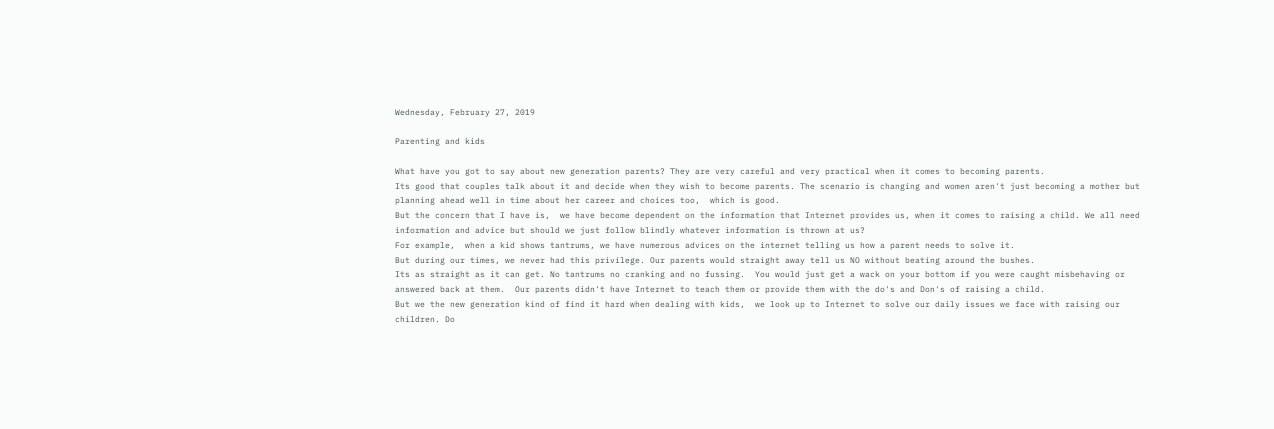Wednesday, February 27, 2019

Parenting and kids

What have you got to say about new generation parents? They are very careful and very practical when it comes to becoming parents.
Its good that couples talk about it and decide when they wish to become parents. The scenario is changing and women aren't just becoming a mother but planning ahead well in time about her career and choices too,  which is good.
But the concern that I have is,  we have become dependent on the information that Internet provides us, when it comes to raising a child. We all need information and advice but should we just follow blindly whatever information is thrown at us?
For example,  when a kid shows tantrums, we have numerous advices on the internet telling us how a parent needs to solve it.
But during our times, we never had this privilege. Our parents would straight away tell us NO without beating around the bushes.
Its as straight as it can get. No tantrums no cranking and no fussing.  You would just get a wack on your bottom if you were caught misbehaving or answered back at them.  Our parents didn't have Internet to teach them or provide them with the do's and Don's of raising a child.
But we the new generation kind of find it hard when dealing with kids,  we look up to Internet to solve our daily issues we face with raising our children. Do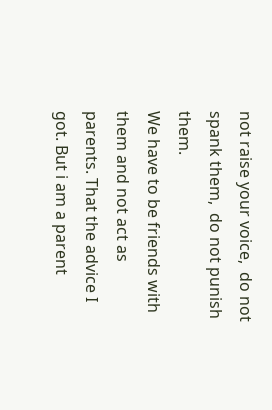not raise your voice,  do not spank them,  do not punish them.
We have to be friends with them and not act as parents. That the advice I got. But i am a parent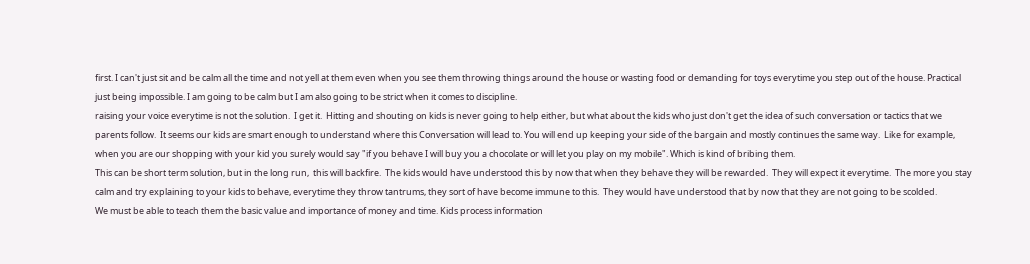first. I can't just sit and be calm all the time and not yell at them even when you see them throwing things around the house or wasting food or demanding for toys everytime you step out of the house. Practical just being impossible. I am going to be calm but I am also going to be strict when it comes to discipline.
raising your voice everytime is not the solution.  I get it.  Hitting and shouting on kids is never going to help either, but what about the kids who just don't get the idea of such conversation or tactics that we parents follow.  It seems our kids are smart enough to understand where this Conversation will lead to. You will end up keeping your side of the bargain and mostly continues the same way.  Like for example, when you are our shopping with your kid you surely would say "if you behave I will buy you a chocolate or will let you play on my mobile". Which is kind of bribing them.
This can be short term solution, but in the long run,  this will backfire.  The kids would have understood this by now that when they behave they will be rewarded.  They will expect it everytime.  The more you stay calm and try explaining to your kids to behave, everytime they throw tantrums, they sort of have become immune to this.  They would have understood that by now that they are not going to be scolded.
We must be able to teach them the basic value and importance of money and time. Kids process information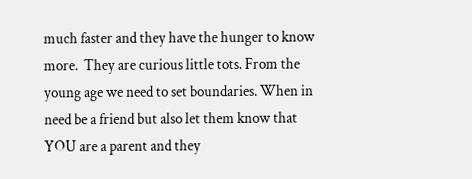much faster and they have the hunger to know more.  They are curious little tots. From the young age we need to set boundaries. When in need be a friend but also let them know that YOU are a parent and they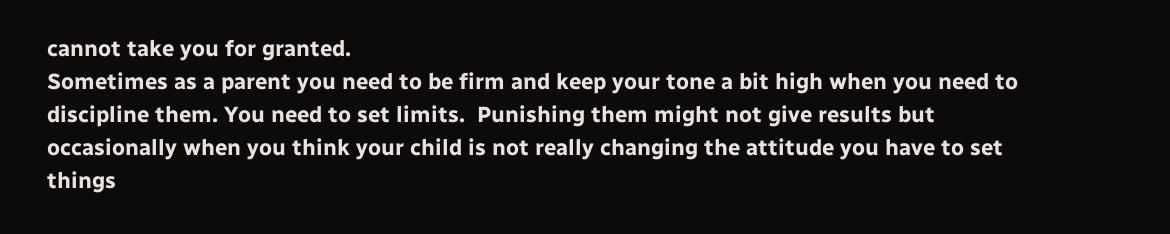cannot take you for granted.
Sometimes as a parent you need to be firm and keep your tone a bit high when you need to discipline them. You need to set limits.  Punishing them might not give results but occasionally when you think your child is not really changing the attitude you have to set things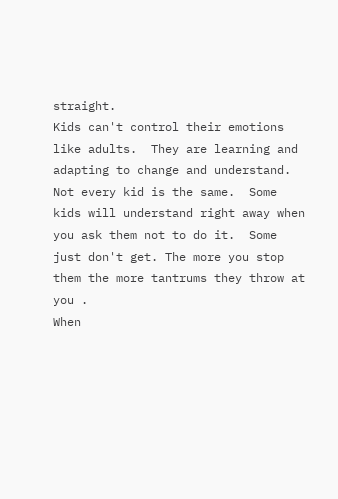straight.
Kids can't control their emotions like adults.  They are learning and adapting to change and understand.  Not every kid is the same.  Some kids will understand right away when you ask them not to do it.  Some just don't get. The more you stop them the more tantrums they throw at you .
When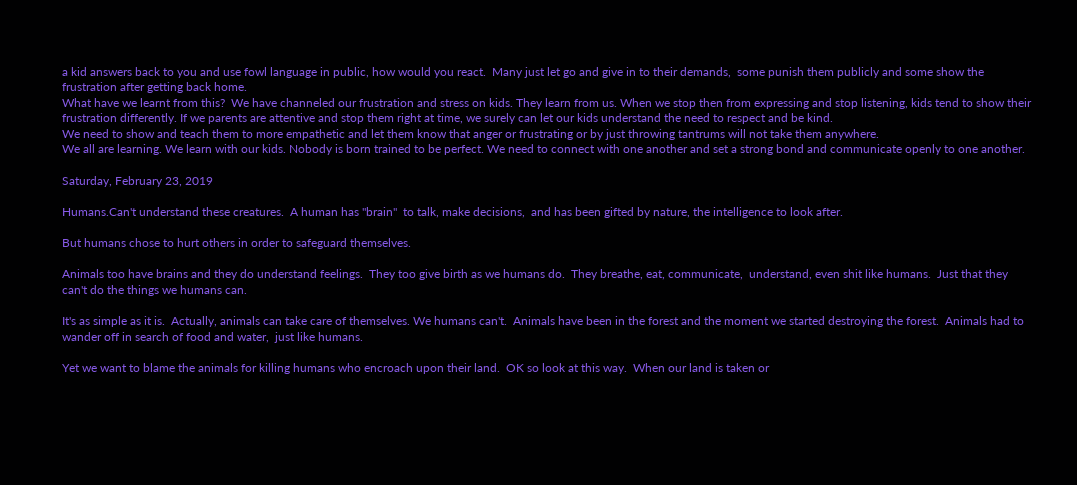a kid answers back to you and use fowl language in public, how would you react.  Many just let go and give in to their demands,  some punish them publicly and some show the frustration after getting back home.
What have we learnt from this?  We have channeled our frustration and stress on kids. They learn from us. When we stop then from expressing and stop listening, kids tend to show their frustration differently. If we parents are attentive and stop them right at time, we surely can let our kids understand the need to respect and be kind.
We need to show and teach them to more empathetic and let them know that anger or frustrating or by just throwing tantrums will not take them anywhere.
We all are learning. We learn with our kids. Nobody is born trained to be perfect. We need to connect with one another and set a strong bond and communicate openly to one another.

Saturday, February 23, 2019

Humans.Can't understand these creatures.  A human has "brain"  to talk, make decisions,  and has been gifted by nature, the intelligence to look after.

But humans chose to hurt others in order to safeguard themselves.

Animals too have brains and they do understand feelings.  They too give birth as we humans do.  They breathe, eat, communicate,  understand, even shit like humans.  Just that they can't do the things we humans can.

It's as simple as it is.  Actually, animals can take care of themselves. We humans can't.  Animals have been in the forest and the moment we started destroying the forest.  Animals had to wander off in search of food and water,  just like humans.

Yet we want to blame the animals for killing humans who encroach upon their land.  OK so look at this way.  When our land is taken or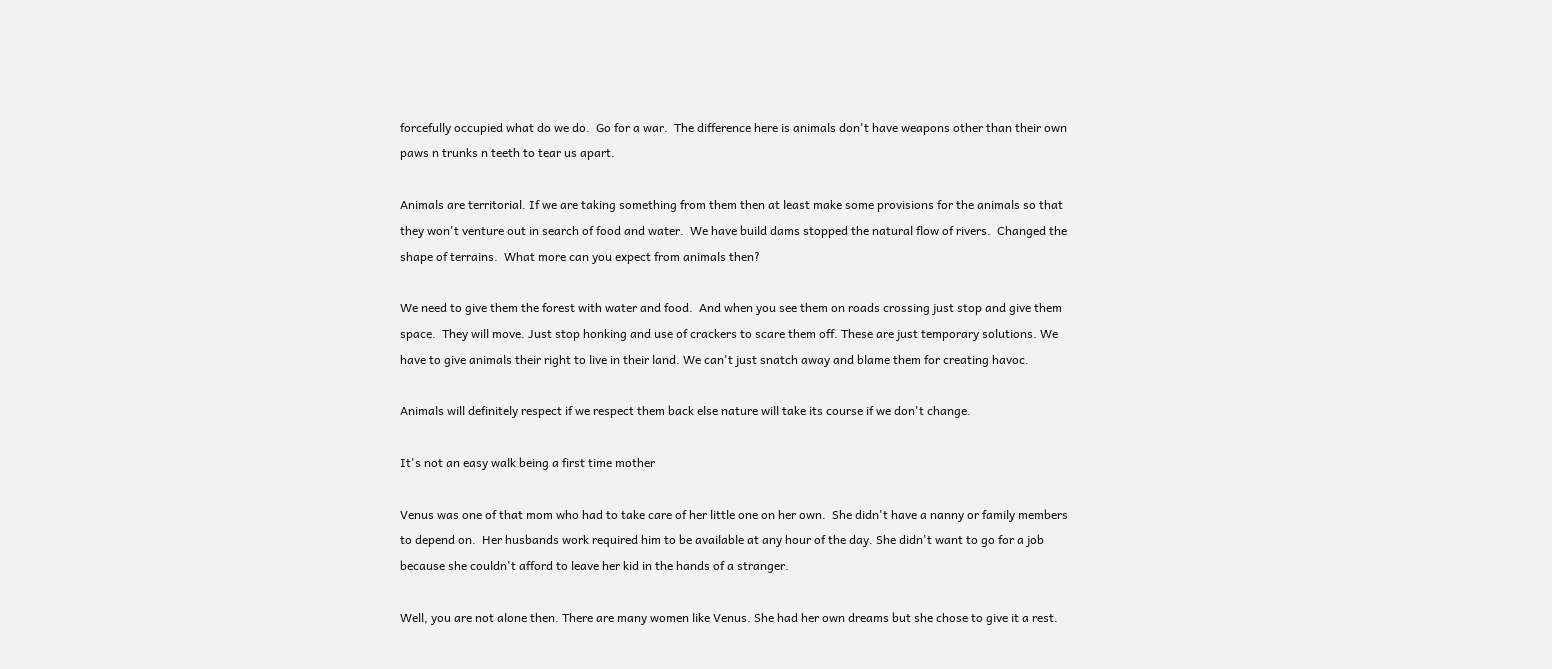forcefully occupied what do we do.  Go for a war.  The difference here is animals don't have weapons other than their own paws n trunks n teeth to tear us apart.

Animals are territorial. If we are taking something from them then at least make some provisions for the animals so that they won't venture out in search of food and water.  We have build dams stopped the natural flow of rivers.  Changed the shape of terrains.  What more can you expect from animals then?

We need to give them the forest with water and food.  And when you see them on roads crossing just stop and give them space.  They will move. Just stop honking and use of crackers to scare them off. These are just temporary solutions. We have to give animals their right to live in their land. We can't just snatch away and blame them for creating havoc.

Animals will definitely respect if we respect them back else nature will take its course if we don't change.

It's not an easy walk being a first time mother

Venus was one of that mom who had to take care of her little one on her own.  She didn't have a nanny or family members to depend on.  Her husbands work required him to be available at any hour of the day. She didn't want to go for a job because she couldn't afford to leave her kid in the hands of a stranger.

Well, you are not alone then. There are many women like Venus. She had her own dreams but she chose to give it a rest.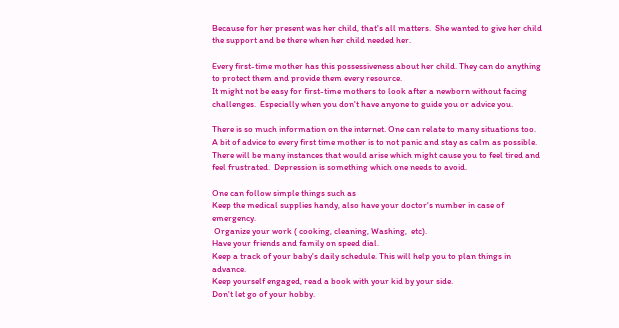Because for her present was her child, that's all matters.  She wanted to give her child the support and be there when her child needed her.

Every first-time mother has this possessiveness about her child. They can do anything to protect them and provide them every resource.
It might not be easy for first-time mothers to look after a newborn without facing challenges.  Especially when you don't have anyone to guide you or advice you.

There is so much information on the internet. One can relate to many situations too.
A bit of advice to every first time mother is to not panic and stay as calm as possible. There will be many instances that would arise which might cause you to feel tired and feel frustrated.  Depression is something which one needs to avoid.

One can follow simple things such as
Keep the medical supplies handy, also have your doctor's number in case of emergency.
 Organize your work ( cooking, cleaning, Washing,  etc).
Have your friends and family on speed dial.
Keep a track of your baby's daily schedule. This will help you to plan things in advance.
Keep yourself engaged, read a book with your kid by your side.
Don't let go of your hobby.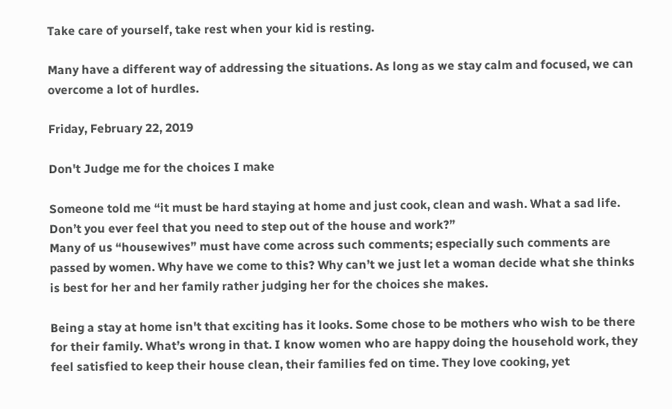Take care of yourself, take rest when your kid is resting.

Many have a different way of addressing the situations. As long as we stay calm and focused, we can overcome a lot of hurdles.

Friday, February 22, 2019

Don't Judge me for the choices I make

Someone told me “it must be hard staying at home and just cook, clean and wash. What a sad life. Don’t you ever feel that you need to step out of the house and work?”
Many of us “housewives” must have come across such comments; especially such comments are passed by women. Why have we come to this? Why can’t we just let a woman decide what she thinks is best for her and her family rather judging her for the choices she makes.

Being a stay at home isn't that exciting has it looks. Some chose to be mothers who wish to be there for their family. What’s wrong in that. I know women who are happy doing the household work, they feel satisfied to keep their house clean, their families fed on time. They love cooking, yet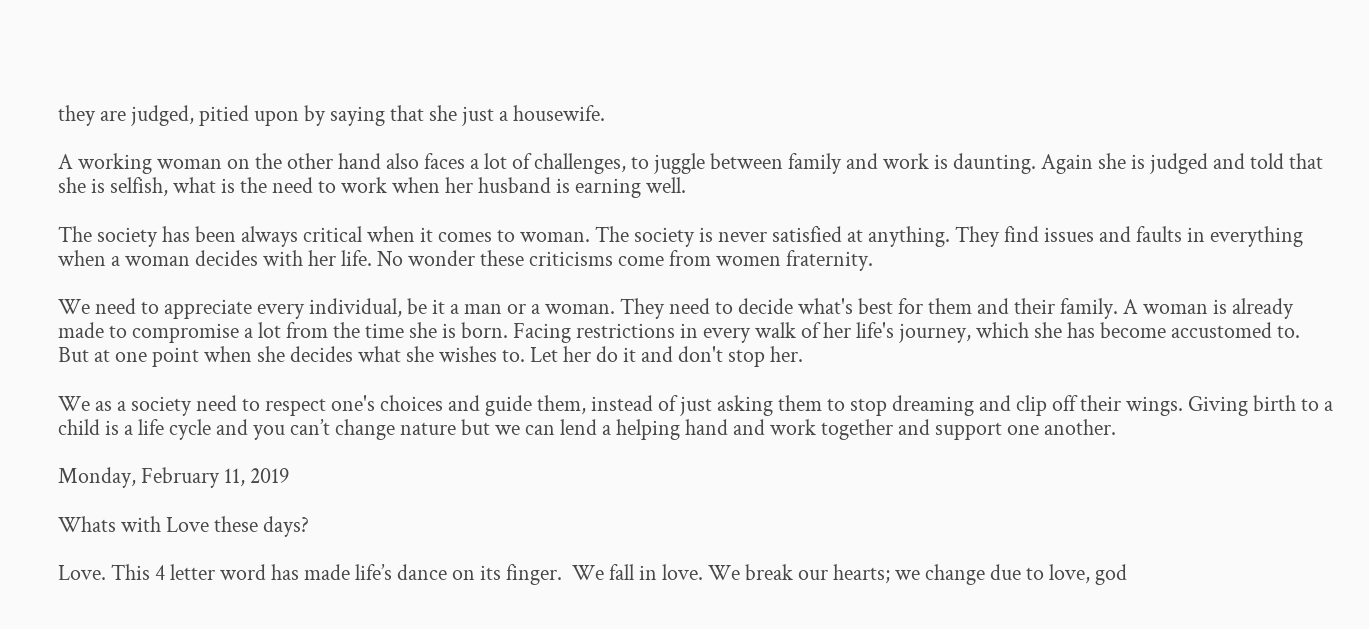they are judged, pitied upon by saying that she just a housewife.

A working woman on the other hand also faces a lot of challenges, to juggle between family and work is daunting. Again she is judged and told that she is selfish, what is the need to work when her husband is earning well.

The society has been always critical when it comes to woman. The society is never satisfied at anything. They find issues and faults in everything when a woman decides with her life. No wonder these criticisms come from women fraternity.

We need to appreciate every individual, be it a man or a woman. They need to decide what's best for them and their family. A woman is already made to compromise a lot from the time she is born. Facing restrictions in every walk of her life's journey, which she has become accustomed to. But at one point when she decides what she wishes to. Let her do it and don't stop her.

We as a society need to respect one's choices and guide them, instead of just asking them to stop dreaming and clip off their wings. Giving birth to a child is a life cycle and you can’t change nature but we can lend a helping hand and work together and support one another.

Monday, February 11, 2019

Whats with Love these days?

Love. This 4 letter word has made life’s dance on its finger.  We fall in love. We break our hearts; we change due to love, god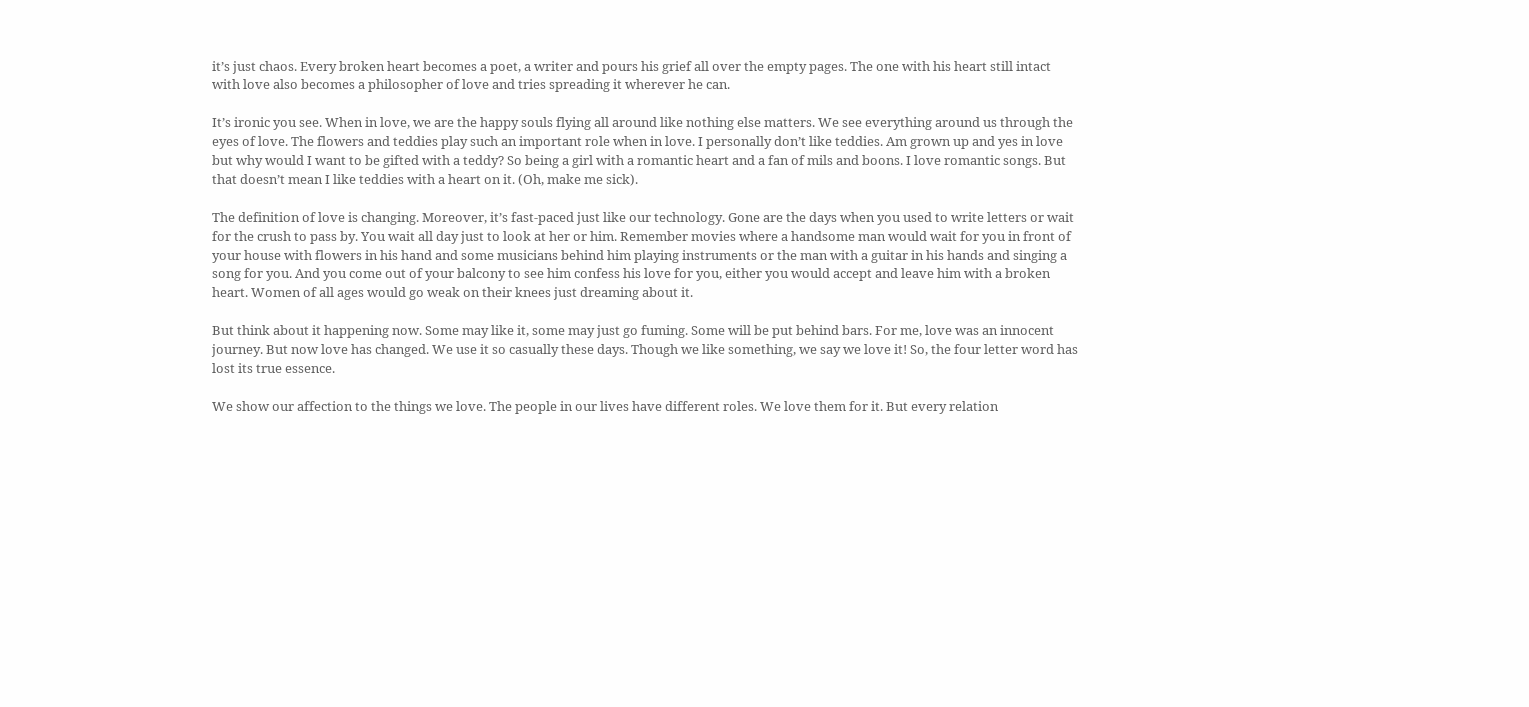it’s just chaos. Every broken heart becomes a poet, a writer and pours his grief all over the empty pages. The one with his heart still intact with love also becomes a philosopher of love and tries spreading it wherever he can.

It’s ironic you see. When in love, we are the happy souls flying all around like nothing else matters. We see everything around us through the eyes of love. The flowers and teddies play such an important role when in love. I personally don’t like teddies. Am grown up and yes in love but why would I want to be gifted with a teddy? So being a girl with a romantic heart and a fan of mils and boons. I love romantic songs. But that doesn’t mean I like teddies with a heart on it. (Oh, make me sick).

The definition of love is changing. Moreover, it’s fast-paced just like our technology. Gone are the days when you used to write letters or wait for the crush to pass by. You wait all day just to look at her or him. Remember movies where a handsome man would wait for you in front of your house with flowers in his hand and some musicians behind him playing instruments or the man with a guitar in his hands and singing a song for you. And you come out of your balcony to see him confess his love for you, either you would accept and leave him with a broken heart. Women of all ages would go weak on their knees just dreaming about it.

But think about it happening now. Some may like it, some may just go fuming. Some will be put behind bars. For me, love was an innocent journey. But now love has changed. We use it so casually these days. Though we like something, we say we love it! So, the four letter word has lost its true essence.

We show our affection to the things we love. The people in our lives have different roles. We love them for it. But every relation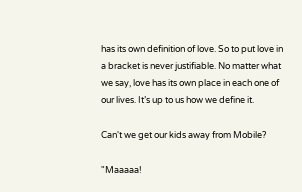has its own definition of love. So to put love in a bracket is never justifiable. No matter what we say, love has its own place in each one of our lives. It’s up to us how we define it.

Can't we get our kids away from Mobile?

"Maaaaa!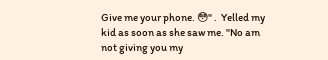Give me your phone. 😳" .  Yelled my kid as soon as she saw me. "No am not giving you my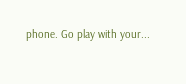phone. Go play with your...